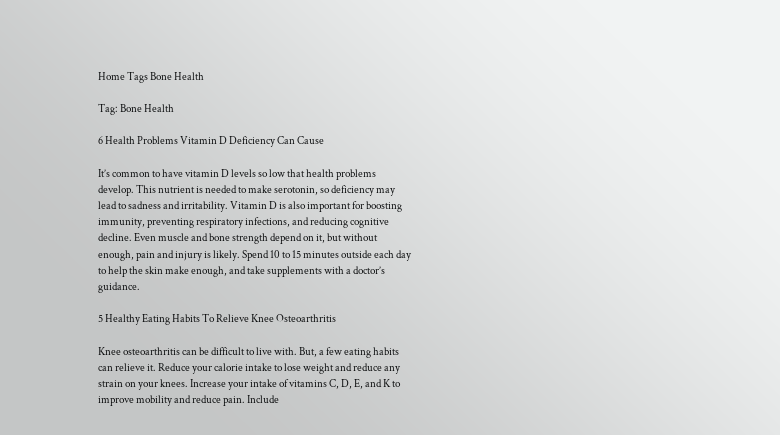Home Tags Bone Health

Tag: Bone Health

6 Health Problems Vitamin D Deficiency Can Cause

It’s common to have vitamin D levels so low that health problems develop. This nutrient is needed to make serotonin, so deficiency may lead to sadness and irritability. Vitamin D is also important for boosting immunity, preventing respiratory infections, and reducing cognitive decline. Even muscle and bone strength depend on it, but without enough, pain and injury is likely. Spend 10 to 15 minutes outside each day to help the skin make enough, and take supplements with a doctor’s guidance.

5 Healthy Eating Habits To Relieve Knee Osteoarthritis

Knee osteoarthritis can be difficult to live with. But, a few eating habits can relieve it. Reduce your calorie intake to lose weight and reduce any strain on your knees. Increase your intake of vitamins C, D, E, and K to improve mobility and reduce pain. Include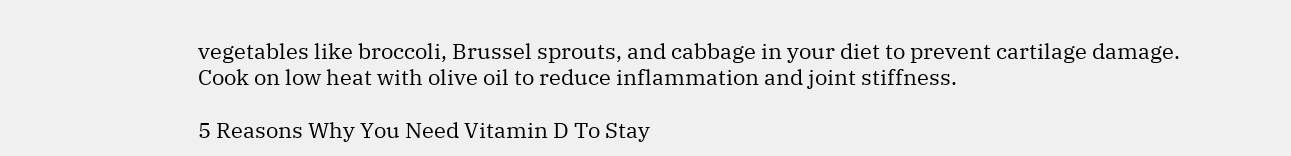vegetables like broccoli, Brussel sprouts, and cabbage in your diet to prevent cartilage damage. Cook on low heat with olive oil to reduce inflammation and joint stiffness.

5 Reasons Why You Need Vitamin D To Stay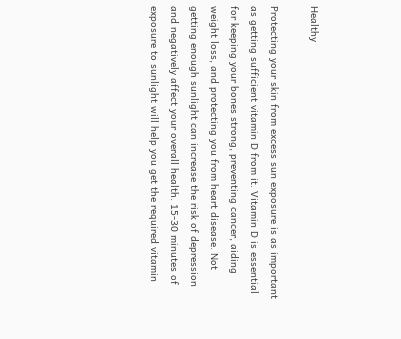Healthy

Protecting your skin from excess sun exposure is as important as getting sufficient vitamin D from it. Vitamin D is essential for keeping your bones strong, preventing cancer, aiding weight loss, and protecting you from heart disease. Not getting enough sunlight can increase the risk of depression and negatively affect your overall health. 15-30 minutes of exposure to sunlight will help you get the required vitamin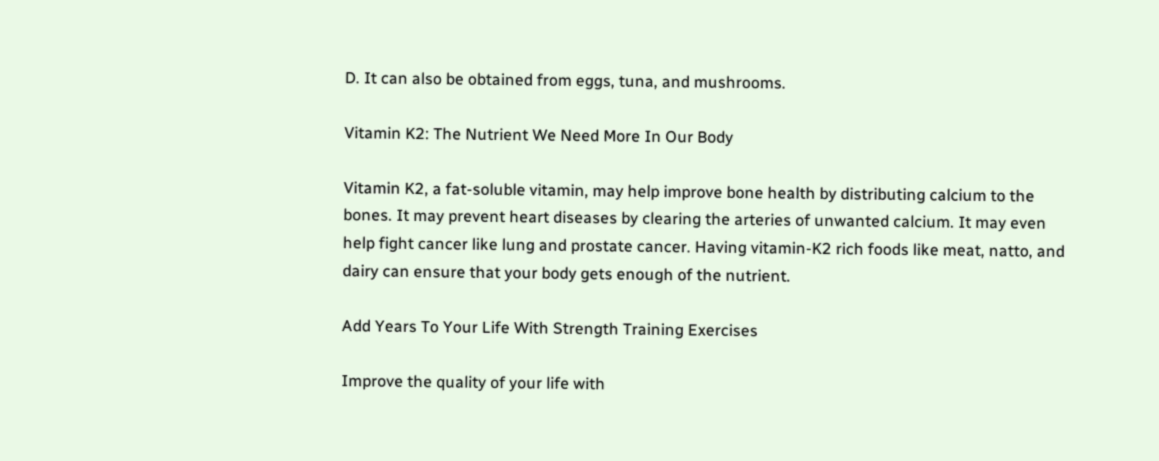D. It can also be obtained from eggs, tuna, and mushrooms.

Vitamin K2: The Nutrient We Need More In Our Body

Vitamin K2, a fat-soluble vitamin, may help improve bone health by distributing calcium to the bones. It may prevent heart diseases by clearing the arteries of unwanted calcium. It may even help fight cancer like lung and prostate cancer. Having vitamin-K2 rich foods like meat, natto, and dairy can ensure that your body gets enough of the nutrient.

Add Years To Your Life With Strength Training Exercises

Improve the quality of your life with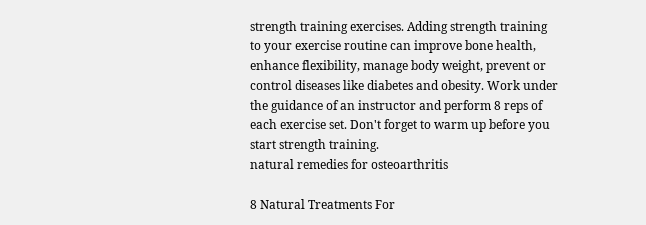strength training exercises. Adding strength training to your exercise routine can improve bone health, enhance flexibility, manage body weight, prevent or control diseases like diabetes and obesity. Work under the guidance of an instructor and perform 8 reps of each exercise set. Don't forget to warm up before you start strength training.
natural remedies for osteoarthritis

8 Natural Treatments For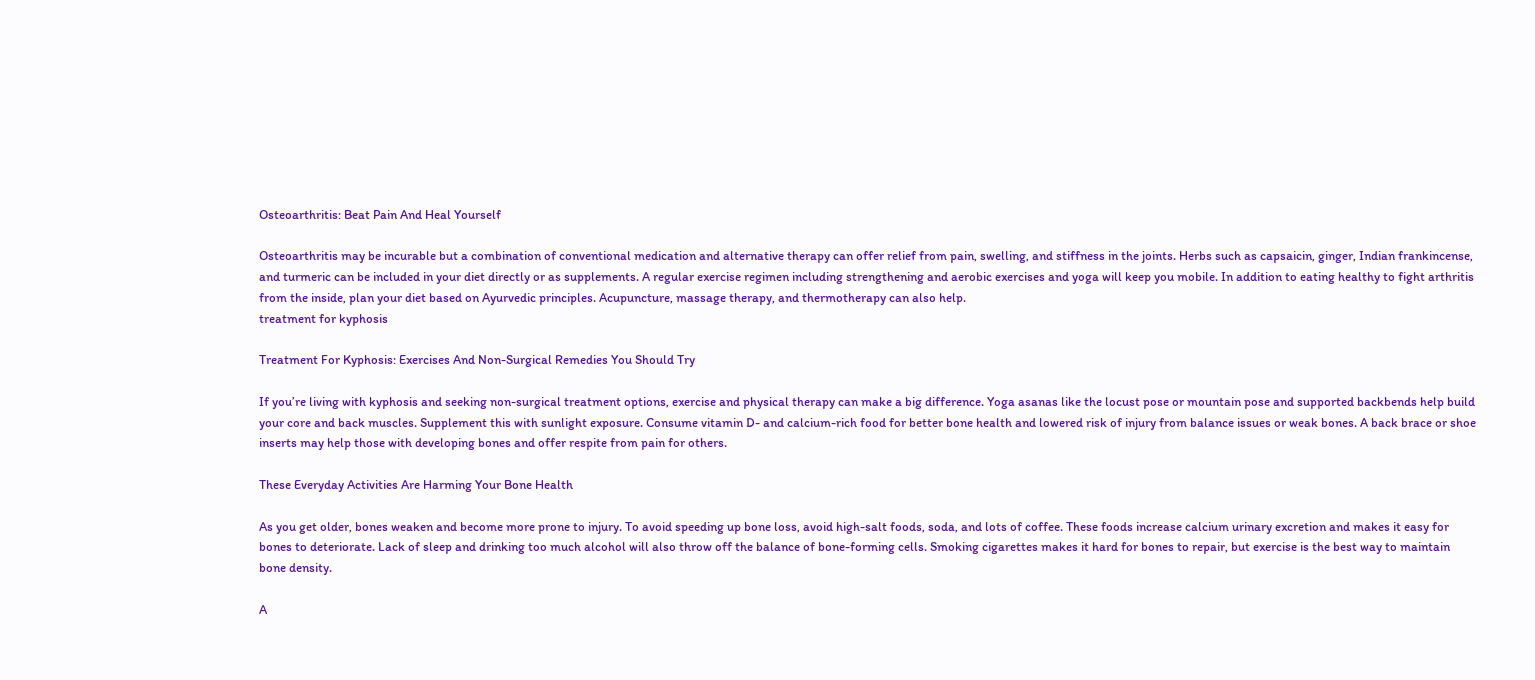Osteoarthritis: Beat Pain And Heal Yourself

Osteoarthritis may be incurable but a combination of conventional medication and alternative therapy can offer relief from pain, swelling, and stiffness in the joints. Herbs such as capsaicin, ginger, Indian frankincense, and turmeric can be included in your diet directly or as supplements. A regular exercise regimen including strengthening and aerobic exercises and yoga will keep you mobile. In addition to eating healthy to fight arthritis from the inside, plan your diet based on Ayurvedic principles. Acupuncture, massage therapy, and thermotherapy can also help.
treatment for kyphosis

Treatment For Kyphosis: Exercises And Non-Surgical Remedies You Should Try

If you’re living with kyphosis and seeking non-surgical treatment options, exercise and physical therapy can make a big difference. Yoga asanas like the locust pose or mountain pose and supported backbends help build your core and back muscles. Supplement this with sunlight exposure. Consume vitamin D- and calcium-rich food for better bone health and lowered risk of injury from balance issues or weak bones. A back brace or shoe inserts may help those with developing bones and offer respite from pain for others.

These Everyday Activities Are Harming Your Bone Health

As you get older, bones weaken and become more prone to injury. To avoid speeding up bone loss, avoid high-salt foods, soda, and lots of coffee. These foods increase calcium urinary excretion and makes it easy for bones to deteriorate. Lack of sleep and drinking too much alcohol will also throw off the balance of bone-forming cells. Smoking cigarettes makes it hard for bones to repair, but exercise is the best way to maintain bone density.

A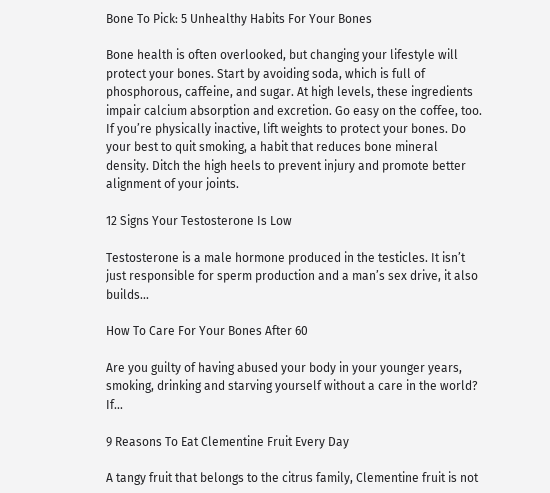Bone To Pick: 5 Unhealthy Habits For Your Bones

Bone health is often overlooked, but changing your lifestyle will protect your bones. Start by avoiding soda, which is full of phosphorous, caffeine, and sugar. At high levels, these ingredients impair calcium absorption and excretion. Go easy on the coffee, too. If you’re physically inactive, lift weights to protect your bones. Do your best to quit smoking, a habit that reduces bone mineral density. Ditch the high heels to prevent injury and promote better alignment of your joints.

12 Signs Your Testosterone Is Low

Testosterone is a male hormone produced in the testicles. It isn’t just responsible for sperm production and a man’s sex drive, it also builds...

How To Care For Your Bones After 60

Are you guilty of having abused your body in your younger years, smoking, drinking and starving yourself without a care in the world? If...

9 Reasons To Eat Clementine Fruit Every Day

A tangy fruit that belongs to the citrus family, Clementine fruit is not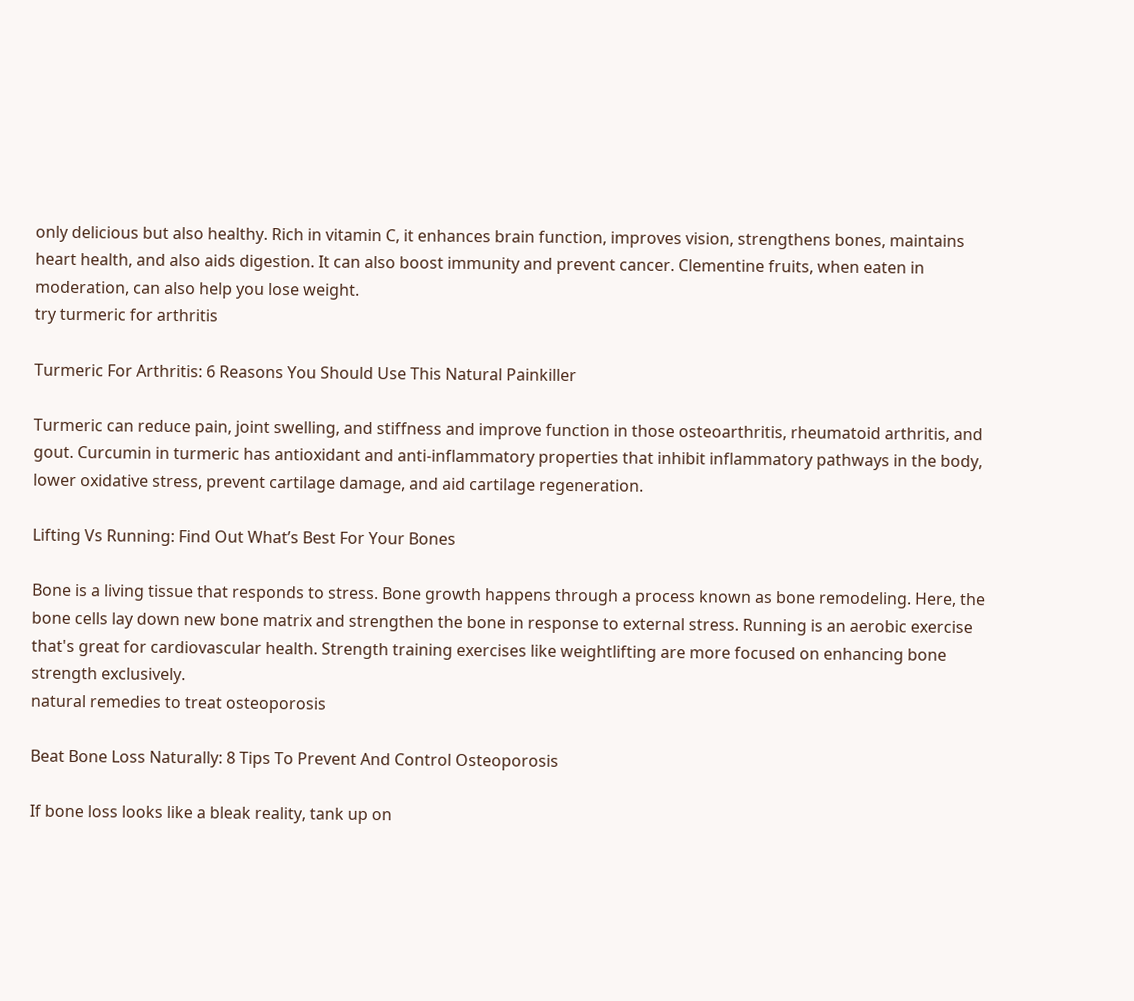only delicious but also healthy. Rich in vitamin C, it enhances brain function, improves vision, strengthens bones, maintains heart health, and also aids digestion. It can also boost immunity and prevent cancer. Clementine fruits, when eaten in moderation, can also help you lose weight.
try turmeric for arthritis

Turmeric For Arthritis: 6 Reasons You Should Use This Natural Painkiller

Turmeric can reduce pain, joint swelling, and stiffness and improve function in those osteoarthritis, rheumatoid arthritis, and gout. Curcumin in turmeric has antioxidant and anti-inflammatory properties that inhibit inflammatory pathways in the body, lower oxidative stress, prevent cartilage damage, and aid cartilage regeneration.

Lifting Vs Running: Find Out What’s Best For Your Bones

Bone is a living tissue that responds to stress. Bone growth happens through a process known as bone remodeling. Here, the bone cells lay down new bone matrix and strengthen the bone in response to external stress. Running is an aerobic exercise that's great for cardiovascular health. Strength training exercises like weightlifting are more focused on enhancing bone strength exclusively.
natural remedies to treat osteoporosis

Beat Bone Loss Naturally: 8 Tips To Prevent And Control Osteoporosis

If bone loss looks like a bleak reality, tank up on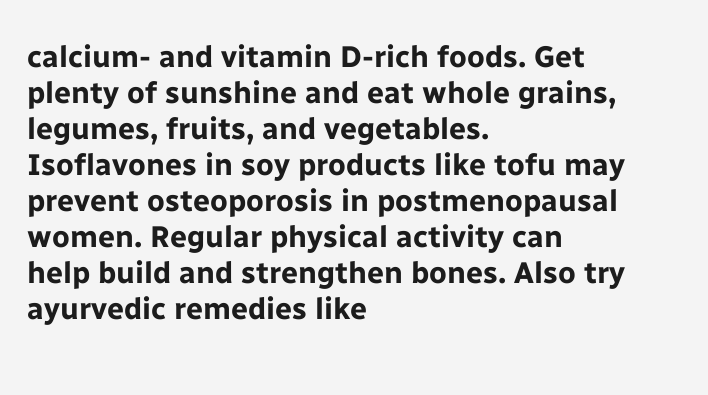calcium- and vitamin D-rich foods. Get plenty of sunshine and eat whole grains, legumes, fruits, and vegetables. Isoflavones in soy products like tofu may prevent osteoporosis in postmenopausal women. Regular physical activity can help build and strengthen bones. Also try ayurvedic remedies like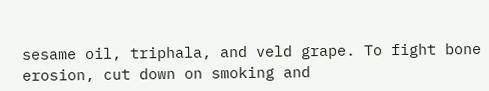sesame oil, triphala, and veld grape. To fight bone erosion, cut down on smoking and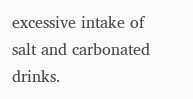excessive intake of salt and carbonated drinks.